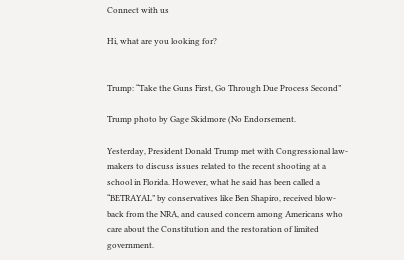Connect with us

Hi, what are you looking for?


Trump: “Take the Guns First, Go Through Due Process Second”

Trump photo by Gage Skidmore (No Endorsement.

Yesterday, President Donald Trump met with Congressional law-makers to discuss issues related to the recent shooting at a school in Florida. However, what he said has been called a “BETRAYAL” by conservatives like Ben Shapiro, received blow-back from the NRA, and caused concern among Americans who care about the Constitution and the restoration of limited government.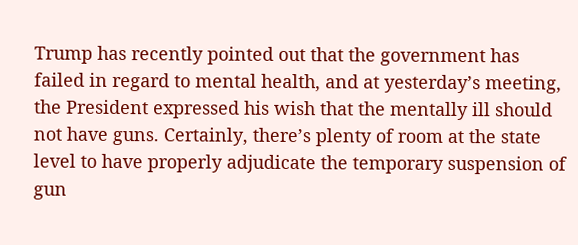Trump has recently pointed out that the government has failed in regard to mental health, and at yesterday’s meeting, the President expressed his wish that the mentally ill should not have guns. Certainly, there’s plenty of room at the state level to have properly adjudicate the temporary suspension of gun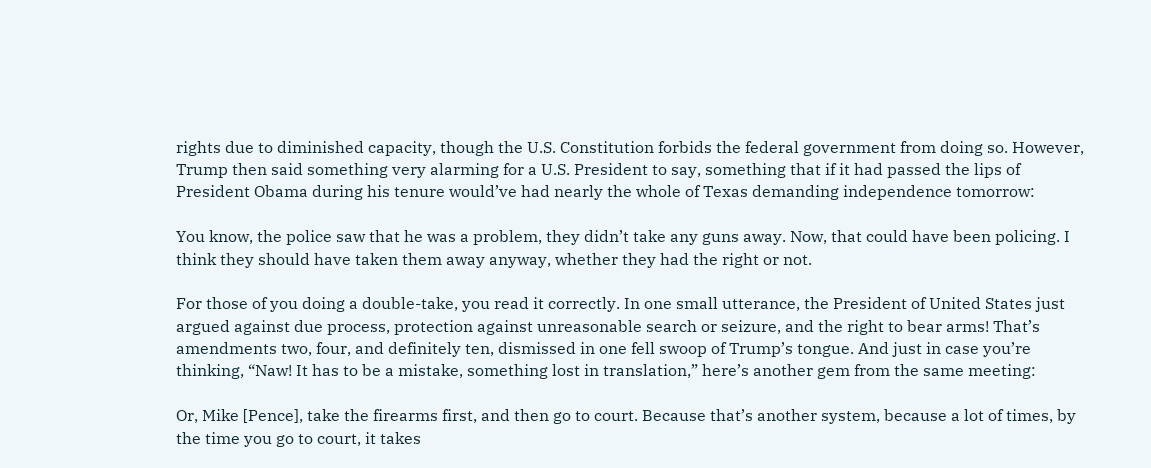rights due to diminished capacity, though the U.S. Constitution forbids the federal government from doing so. However, Trump then said something very alarming for a U.S. President to say, something that if it had passed the lips of President Obama during his tenure would’ve had nearly the whole of Texas demanding independence tomorrow:

You know, the police saw that he was a problem, they didn’t take any guns away. Now, that could have been policing. I think they should have taken them away anyway, whether they had the right or not.

For those of you doing a double-take, you read it correctly. In one small utterance, the President of United States just argued against due process, protection against unreasonable search or seizure, and the right to bear arms! That’s amendments two, four, and definitely ten, dismissed in one fell swoop of Trump’s tongue. And just in case you’re thinking, “Naw! It has to be a mistake, something lost in translation,” here’s another gem from the same meeting:

Or, Mike [Pence], take the firearms first, and then go to court. Because that’s another system, because a lot of times, by the time you go to court, it takes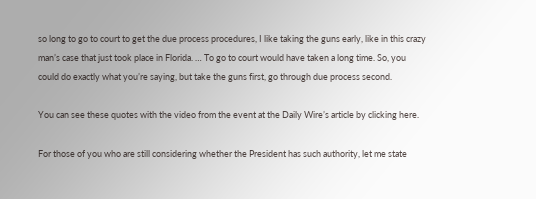so long to go to court to get the due process procedures, I like taking the guns early, like in this crazy man’s case that just took place in Florida. … To go to court would have taken a long time. So, you could do exactly what you’re saying, but take the guns first, go through due process second.

You can see these quotes with the video from the event at the Daily Wire’s article by clicking here.

For those of you who are still considering whether the President has such authority, let me state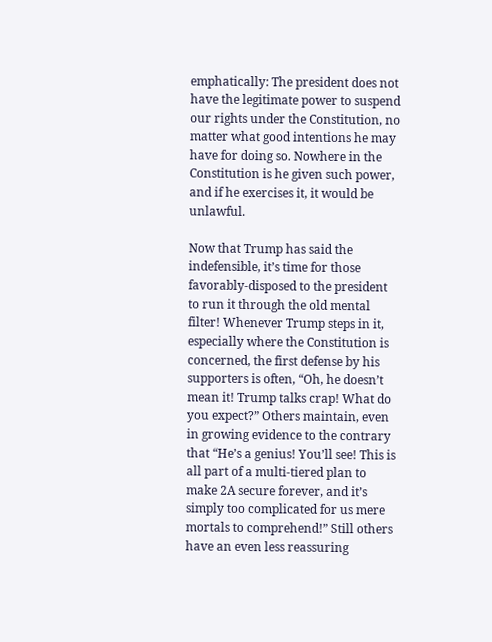emphatically: The president does not have the legitimate power to suspend our rights under the Constitution, no matter what good intentions he may have for doing so. Nowhere in the Constitution is he given such power, and if he exercises it, it would be unlawful.

Now that Trump has said the indefensible, it’s time for those favorably-disposed to the president to run it through the old mental filter! Whenever Trump steps in it, especially where the Constitution is concerned, the first defense by his supporters is often, “Oh, he doesn’t mean it! Trump talks crap! What do you expect?” Others maintain, even in growing evidence to the contrary that “He’s a genius! You’ll see! This is all part of a multi-tiered plan to make 2A secure forever, and it’s simply too complicated for us mere mortals to comprehend!” Still others have an even less reassuring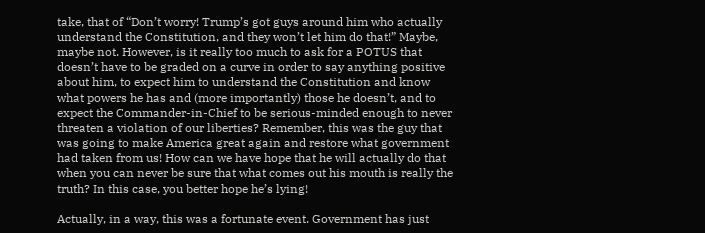take, that of “Don’t worry! Trump’s got guys around him who actually understand the Constitution, and they won’t let him do that!” Maybe, maybe not. However, is it really too much to ask for a POTUS that doesn’t have to be graded on a curve in order to say anything positive about him, to expect him to understand the Constitution and know what powers he has and (more importantly) those he doesn’t, and to expect the Commander-in-Chief to be serious-minded enough to never threaten a violation of our liberties? Remember, this was the guy that was going to make America great again and restore what government had taken from us! How can we have hope that he will actually do that when you can never be sure that what comes out his mouth is really the truth? In this case, you better hope he’s lying!

Actually, in a way, this was a fortunate event. Government has just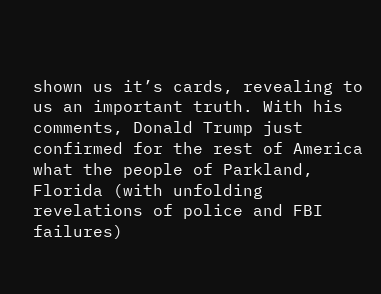shown us it’s cards, revealing to us an important truth. With his comments, Donald Trump just confirmed for the rest of America what the people of Parkland, Florida (with unfolding revelations of police and FBI failures)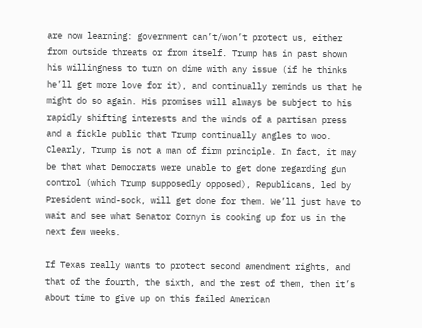are now learning: government can’t/won’t protect us, either from outside threats or from itself. Trump has in past shown his willingness to turn on dime with any issue (if he thinks he’ll get more love for it), and continually reminds us that he might do so again. His promises will always be subject to his rapidly shifting interests and the winds of a partisan press and a fickle public that Trump continually angles to woo. Clearly, Trump is not a man of firm principle. In fact, it may be that what Democrats were unable to get done regarding gun control (which Trump supposedly opposed), Republicans, led by President wind-sock, will get done for them. We’ll just have to wait and see what Senator Cornyn is cooking up for us in the next few weeks.

If Texas really wants to protect second amendment rights, and that of the fourth, the sixth, and the rest of them, then it’s about time to give up on this failed American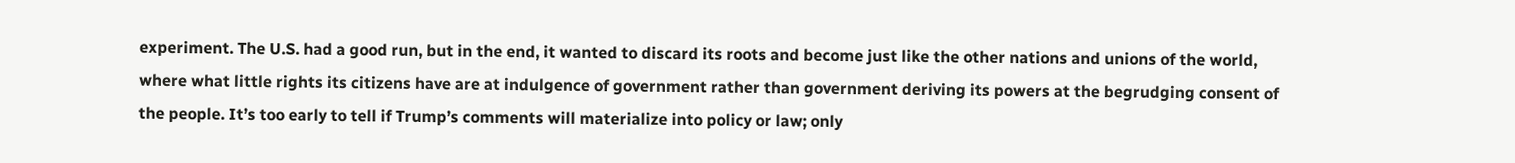experiment. The U.S. had a good run, but in the end, it wanted to discard its roots and become just like the other nations and unions of the world, where what little rights its citizens have are at indulgence of government rather than government deriving its powers at the begrudging consent of the people. It’s too early to tell if Trump’s comments will materialize into policy or law; only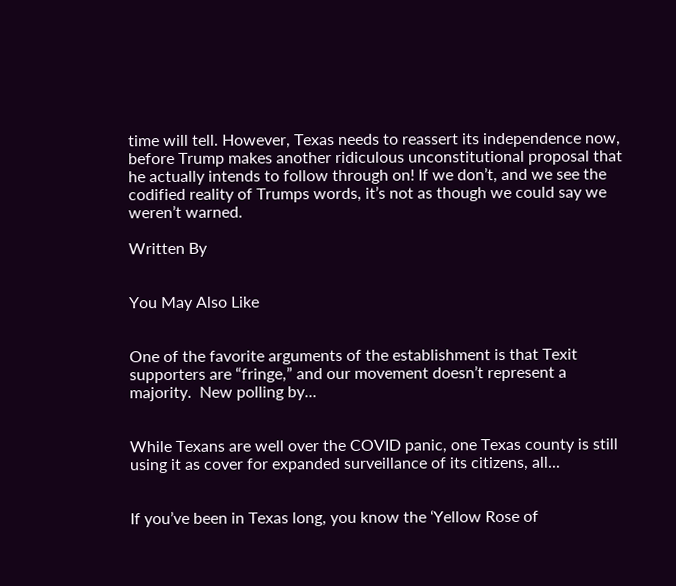time will tell. However, Texas needs to reassert its independence now, before Trump makes another ridiculous unconstitutional proposal that he actually intends to follow through on! If we don’t, and we see the codified reality of Trumps words, it’s not as though we could say we weren’t warned.

Written By


You May Also Like


One of the favorite arguments of the establishment is that Texit supporters are “fringe,” and our movement doesn’t represent a majority.  New polling by...


While Texans are well over the COVID panic, one Texas county is still using it as cover for expanded surveillance of its citizens, all...


If you’ve been in Texas long, you know the ‘Yellow Rose of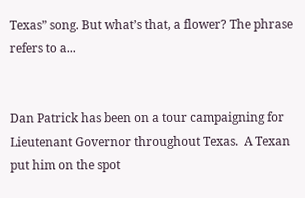Texas” song. But what’s that, a flower? The phrase refers to a...


Dan Patrick has been on a tour campaigning for Lieutenant Governor throughout Texas.  A Texan put him on the spot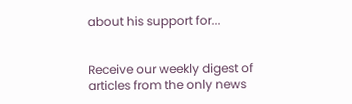about his support for...


Receive our weekly digest of articles from the only news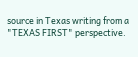source in Texas writing from a "TEXAS FIRST" perspective.